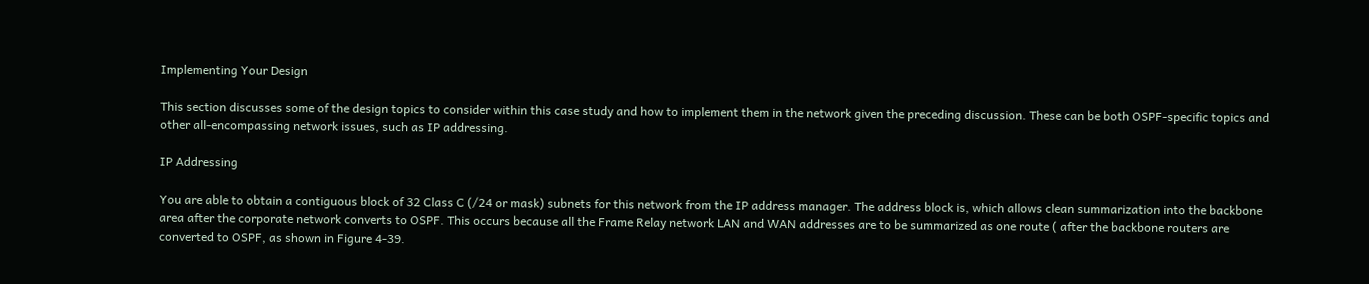Implementing Your Design

This section discusses some of the design topics to consider within this case study and how to implement them in the network given the preceding discussion. These can be both OSPF-specific topics and other all-encompassing network issues, such as IP addressing.

IP Addressing

You are able to obtain a contiguous block of 32 Class C (/24 or mask) subnets for this network from the IP address manager. The address block is, which allows clean summarization into the backbone area after the corporate network converts to OSPF. This occurs because all the Frame Relay network LAN and WAN addresses are to be summarized as one route ( after the backbone routers are converted to OSPF, as shown in Figure 4-39.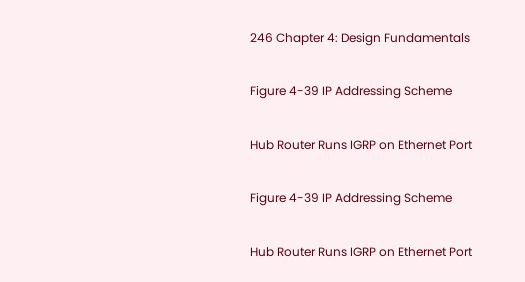246 Chapter 4: Design Fundamentals

Figure 4-39 IP Addressing Scheme

Hub Router Runs IGRP on Ethernet Port

Figure 4-39 IP Addressing Scheme

Hub Router Runs IGRP on Ethernet Port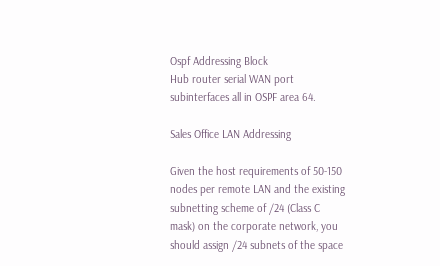Ospf Addressing Block
Hub router serial WAN port subinterfaces all in OSPF area 64.

Sales Office LAN Addressing

Given the host requirements of 50-150 nodes per remote LAN and the existing subnetting scheme of /24 (Class C mask) on the corporate network, you should assign /24 subnets of the space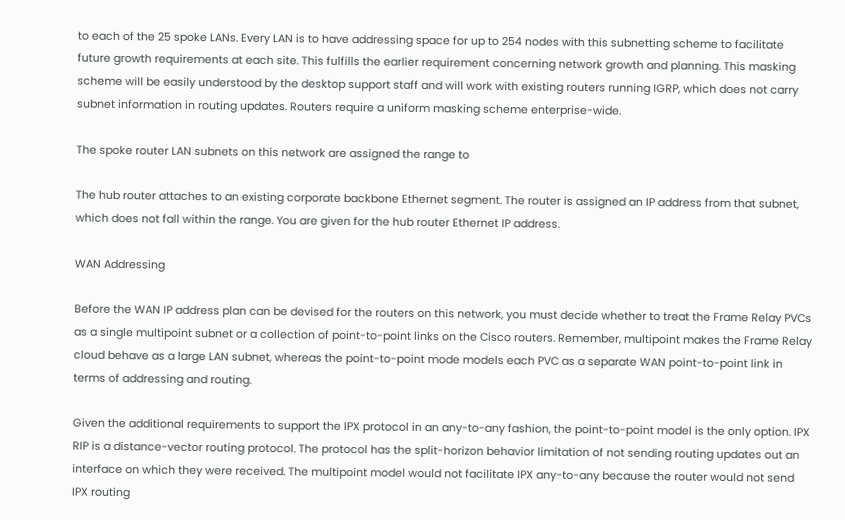to each of the 25 spoke LANs. Every LAN is to have addressing space for up to 254 nodes with this subnetting scheme to facilitate future growth requirements at each site. This fulfills the earlier requirement concerning network growth and planning. This masking scheme will be easily understood by the desktop support staff and will work with existing routers running IGRP, which does not carry subnet information in routing updates. Routers require a uniform masking scheme enterprise-wide.

The spoke router LAN subnets on this network are assigned the range to

The hub router attaches to an existing corporate backbone Ethernet segment. The router is assigned an IP address from that subnet, which does not fall within the range. You are given for the hub router Ethernet IP address.

WAN Addressing

Before the WAN IP address plan can be devised for the routers on this network, you must decide whether to treat the Frame Relay PVCs as a single multipoint subnet or a collection of point-to-point links on the Cisco routers. Remember, multipoint makes the Frame Relay cloud behave as a large LAN subnet, whereas the point-to-point mode models each PVC as a separate WAN point-to-point link in terms of addressing and routing.

Given the additional requirements to support the IPX protocol in an any-to-any fashion, the point-to-point model is the only option. IPX RIP is a distance-vector routing protocol. The protocol has the split-horizon behavior limitation of not sending routing updates out an interface on which they were received. The multipoint model would not facilitate IPX any-to-any because the router would not send IPX routing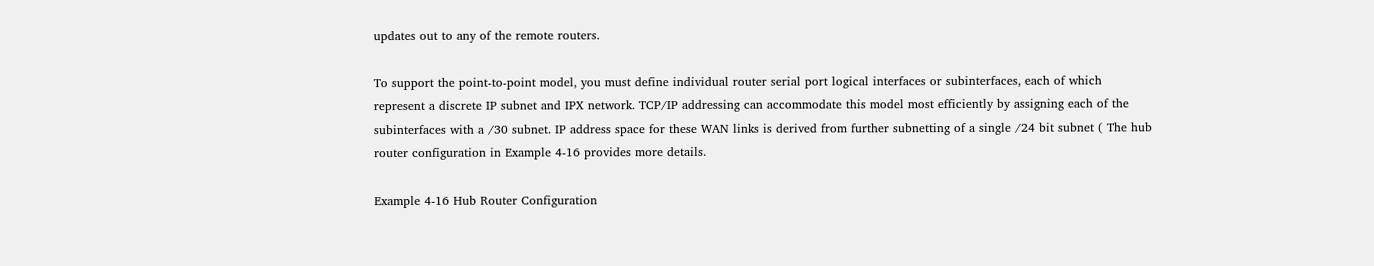updates out to any of the remote routers.

To support the point-to-point model, you must define individual router serial port logical interfaces or subinterfaces, each of which represent a discrete IP subnet and IPX network. TCP/IP addressing can accommodate this model most efficiently by assigning each of the subinterfaces with a /30 subnet. IP address space for these WAN links is derived from further subnetting of a single /24 bit subnet ( The hub router configuration in Example 4-16 provides more details.

Example 4-16 Hub Router Configuration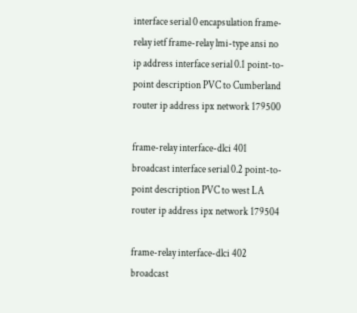interface serial 0 encapsulation frame-relay ietf frame-relay lmi-type ansi no ip address interface serial 0.1 point-to-point description PVC to Cumberland router ip address ipx network 179500

frame-relay interface-dlci 401 broadcast interface serial 0.2 point-to-point description PVC to west LA router ip address ipx network 179504

frame-relay interface-dlci 402 broadcast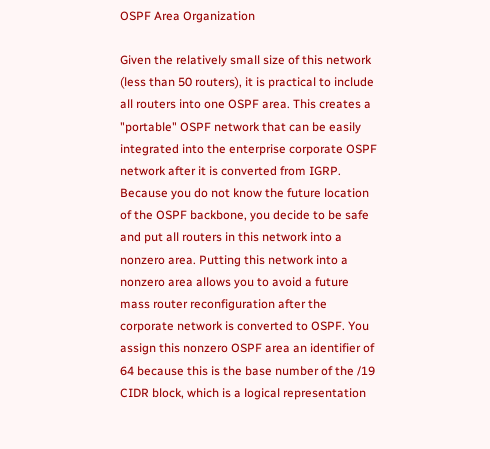OSPF Area Organization

Given the relatively small size of this network (less than 50 routers), it is practical to include all routers into one OSPF area. This creates a "portable" OSPF network that can be easily integrated into the enterprise corporate OSPF network after it is converted from IGRP. Because you do not know the future location of the OSPF backbone, you decide to be safe and put all routers in this network into a nonzero area. Putting this network into a nonzero area allows you to avoid a future mass router reconfiguration after the corporate network is converted to OSPF. You assign this nonzero OSPF area an identifier of 64 because this is the base number of the /19 CIDR block, which is a logical representation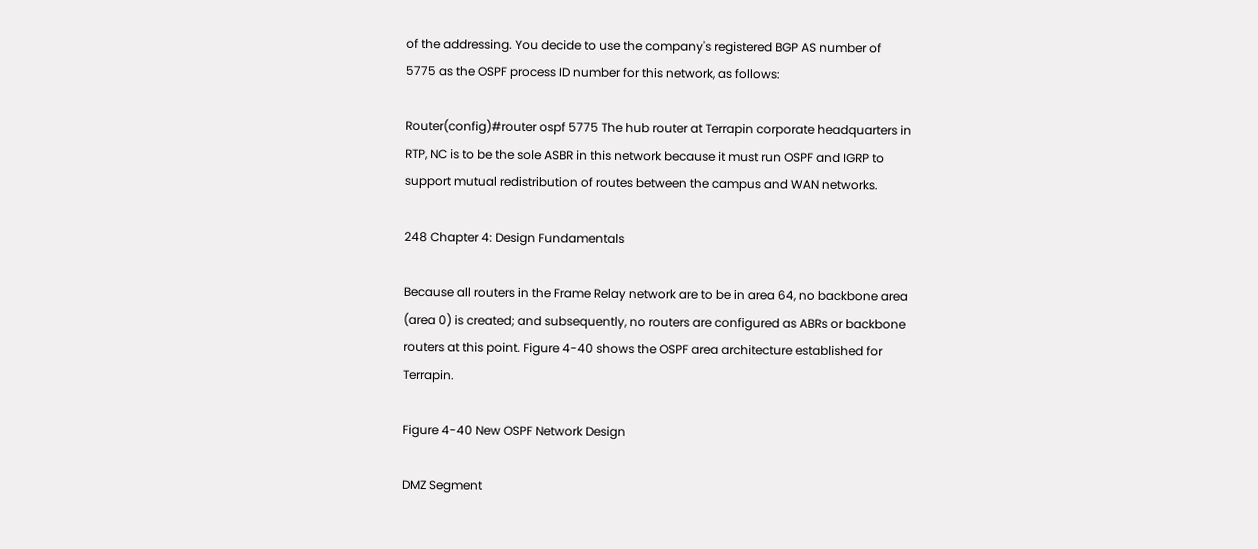of the addressing. You decide to use the company's registered BGP AS number of 5775 as the OSPF process ID number for this network, as follows:

Router(config)#router ospf 5775 The hub router at Terrapin corporate headquarters in RTP, NC is to be the sole ASBR in this network because it must run OSPF and IGRP to support mutual redistribution of routes between the campus and WAN networks.

248 Chapter 4: Design Fundamentals

Because all routers in the Frame Relay network are to be in area 64, no backbone area (area 0) is created; and subsequently, no routers are configured as ABRs or backbone routers at this point. Figure 4-40 shows the OSPF area architecture established for Terrapin.

Figure 4-40 New OSPF Network Design

DMZ Segment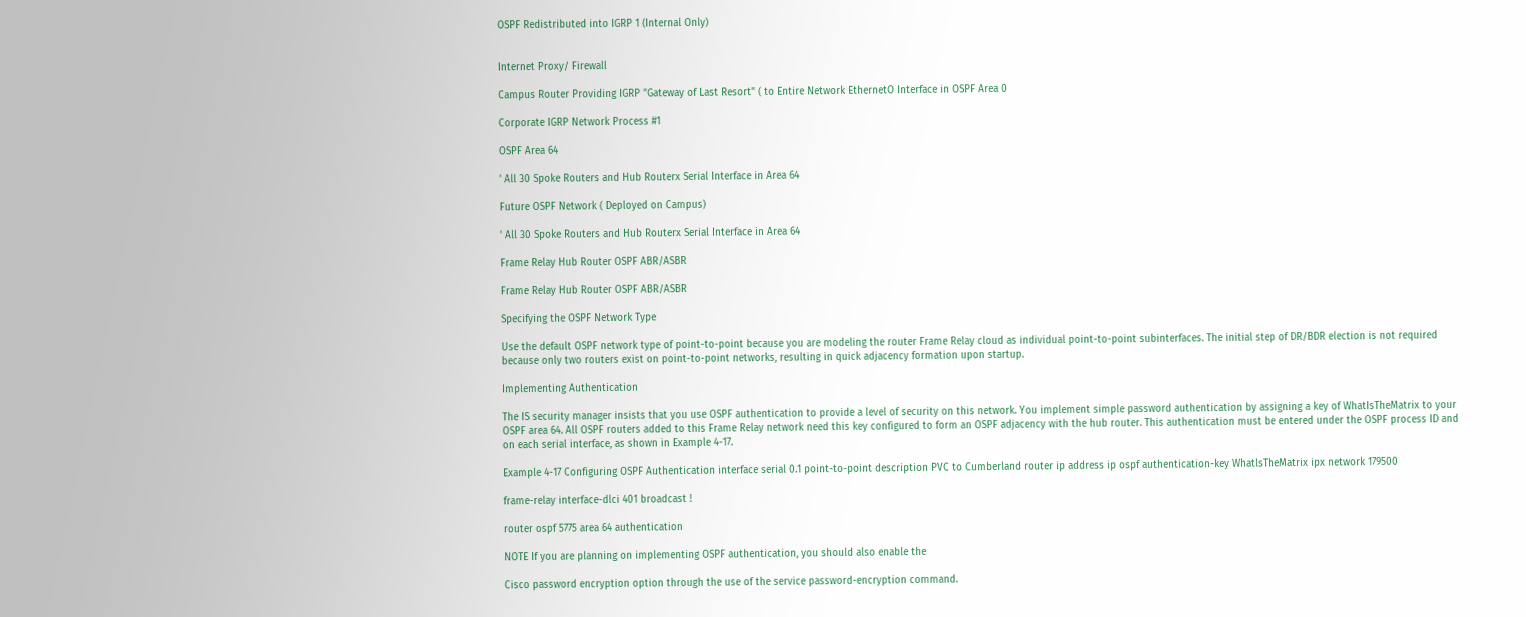OSPF Redistributed into IGRP 1 (Internal Only)


Internet Proxy/ Firewall

Campus Router Providing IGRP "Gateway of Last Resort" ( to Entire Network EthernetO Interface in OSPF Area 0

Corporate IGRP Network Process #1

OSPF Area 64

' All 30 Spoke Routers and Hub Routerx Serial Interface in Area 64

Future OSPF Network ( Deployed on Campus)

' All 30 Spoke Routers and Hub Routerx Serial Interface in Area 64

Frame Relay Hub Router OSPF ABR/ASBR

Frame Relay Hub Router OSPF ABR/ASBR

Specifying the OSPF Network Type

Use the default OSPF network type of point-to-point because you are modeling the router Frame Relay cloud as individual point-to-point subinterfaces. The initial step of DR/BDR election is not required because only two routers exist on point-to-point networks, resulting in quick adjacency formation upon startup.

Implementing Authentication

The IS security manager insists that you use OSPF authentication to provide a level of security on this network. You implement simple password authentication by assigning a key of WhatIsTheMatrix to your OSPF area 64. All OSPF routers added to this Frame Relay network need this key configured to form an OSPF adjacency with the hub router. This authentication must be entered under the OSPF process ID and on each serial interface, as shown in Example 4-17.

Example 4-17 Configuring OSPF Authentication interface serial 0.1 point-to-point description PVC to Cumberland router ip address ip ospf authentication-key WhatlsTheMatrix ipx network 179500

frame-relay interface-dlci 401 broadcast !

router ospf 5775 area 64 authentication

NOTE If you are planning on implementing OSPF authentication, you should also enable the

Cisco password encryption option through the use of the service password-encryption command.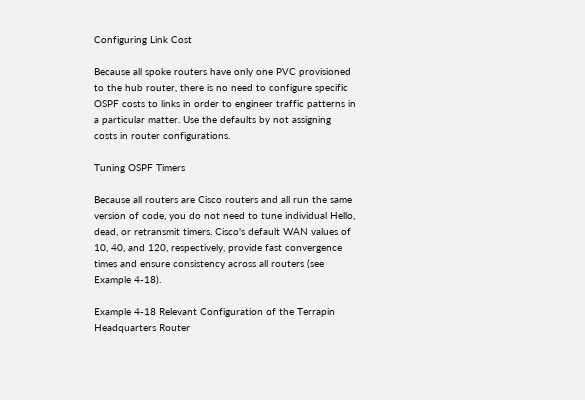Configuring Link Cost

Because all spoke routers have only one PVC provisioned to the hub router, there is no need to configure specific OSPF costs to links in order to engineer traffic patterns in a particular matter. Use the defaults by not assigning costs in router configurations.

Tuning OSPF Timers

Because all routers are Cisco routers and all run the same version of code, you do not need to tune individual Hello, dead, or retransmit timers. Cisco's default WAN values of 10, 40, and 120, respectively, provide fast convergence times and ensure consistency across all routers (see Example 4-18).

Example 4-18 Relevant Configuration of the Terrapin Headquarters Router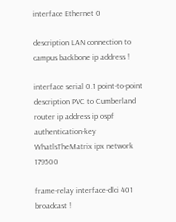interface Ethernet 0

description LAN connection to campus backbone ip address !

interface serial 0.1 point-to-point description PVC to Cumberland router ip address ip ospf authentication-key WhatlsTheMatrix ipx network 179500

frame-relay interface-dlci 401 broadcast !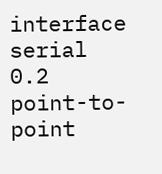interface serial 0.2 point-to-point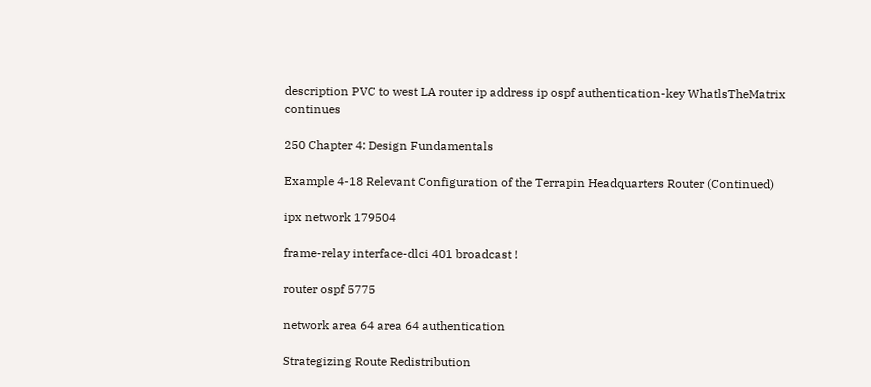description PVC to west LA router ip address ip ospf authentication-key WhatlsTheMatrix continues

250 Chapter 4: Design Fundamentals

Example 4-18 Relevant Configuration of the Terrapin Headquarters Router (Continued)

ipx network 179504

frame-relay interface-dlci 401 broadcast !

router ospf 5775

network area 64 area 64 authentication

Strategizing Route Redistribution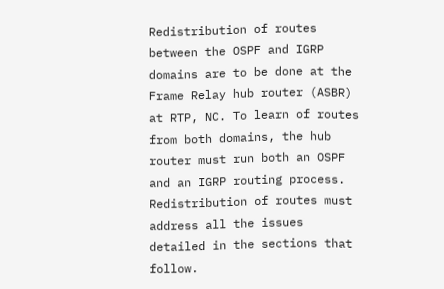Redistribution of routes between the OSPF and IGRP domains are to be done at the Frame Relay hub router (ASBR) at RTP, NC. To learn of routes from both domains, the hub router must run both an OSPF and an IGRP routing process. Redistribution of routes must address all the issues detailed in the sections that follow.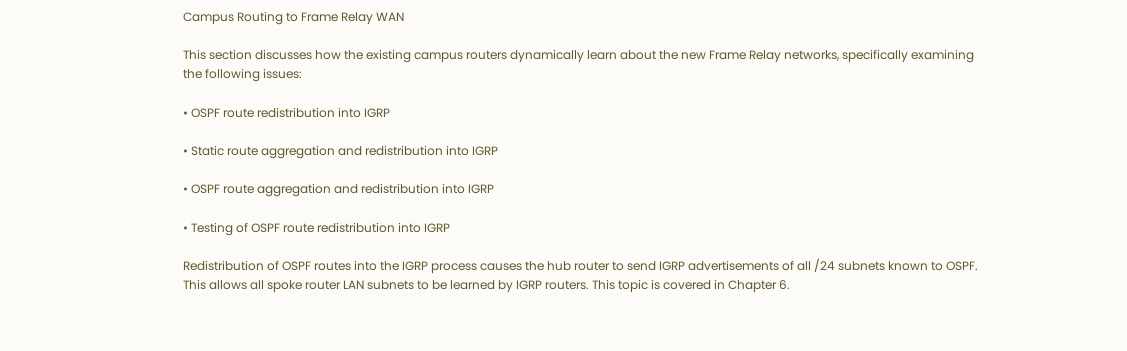Campus Routing to Frame Relay WAN

This section discusses how the existing campus routers dynamically learn about the new Frame Relay networks, specifically examining the following issues:

• OSPF route redistribution into IGRP

• Static route aggregation and redistribution into IGRP

• OSPF route aggregation and redistribution into IGRP

• Testing of OSPF route redistribution into IGRP

Redistribution of OSPF routes into the IGRP process causes the hub router to send IGRP advertisements of all /24 subnets known to OSPF. This allows all spoke router LAN subnets to be learned by IGRP routers. This topic is covered in Chapter 6.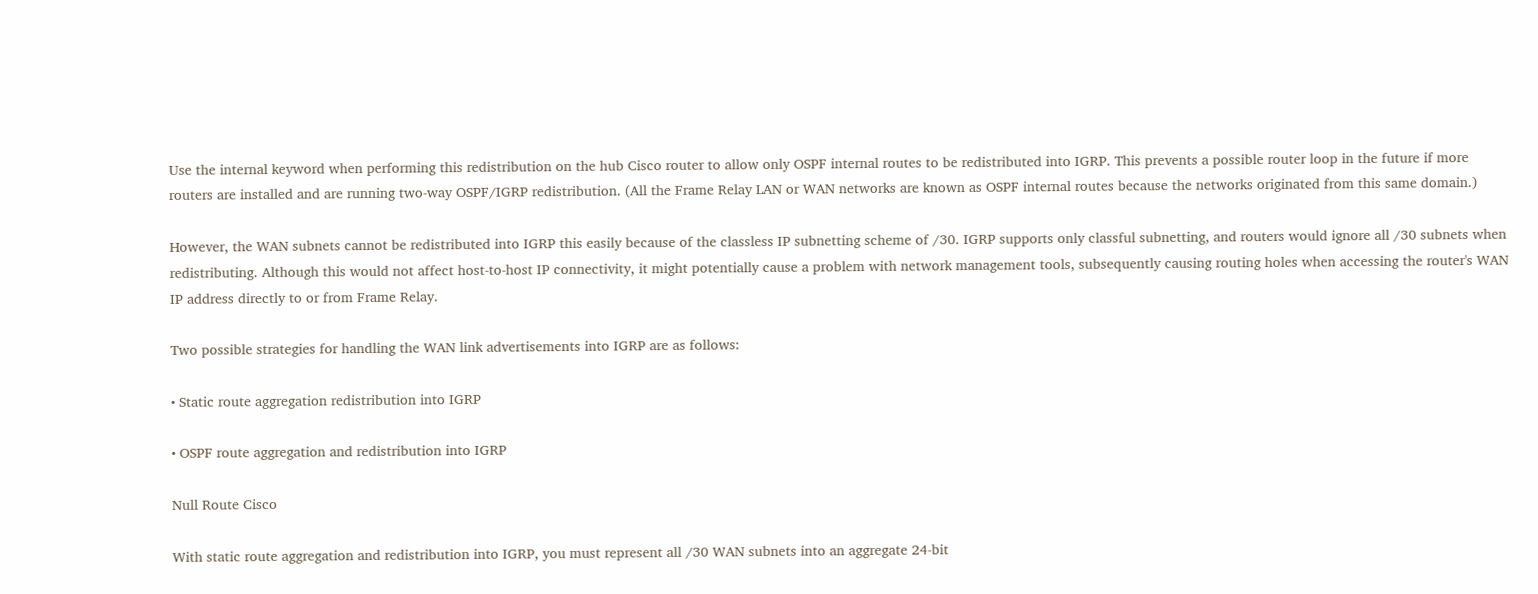Use the internal keyword when performing this redistribution on the hub Cisco router to allow only OSPF internal routes to be redistributed into IGRP. This prevents a possible router loop in the future if more routers are installed and are running two-way OSPF/IGRP redistribution. (All the Frame Relay LAN or WAN networks are known as OSPF internal routes because the networks originated from this same domain.)

However, the WAN subnets cannot be redistributed into IGRP this easily because of the classless IP subnetting scheme of /30. IGRP supports only classful subnetting, and routers would ignore all /30 subnets when redistributing. Although this would not affect host-to-host IP connectivity, it might potentially cause a problem with network management tools, subsequently causing routing holes when accessing the router's WAN IP address directly to or from Frame Relay.

Two possible strategies for handling the WAN link advertisements into IGRP are as follows:

• Static route aggregation redistribution into IGRP

• OSPF route aggregation and redistribution into IGRP

Null Route Cisco

With static route aggregation and redistribution into IGRP, you must represent all /30 WAN subnets into an aggregate 24-bit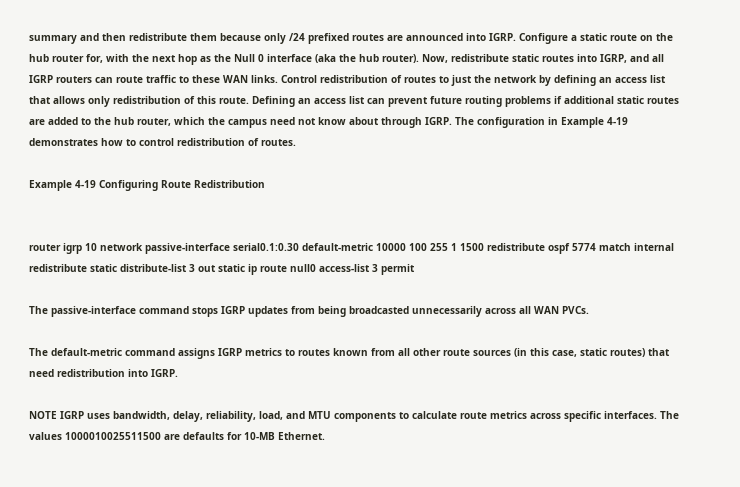summary and then redistribute them because only /24 prefixed routes are announced into IGRP. Configure a static route on the hub router for, with the next hop as the Null 0 interface (aka the hub router). Now, redistribute static routes into IGRP, and all IGRP routers can route traffic to these WAN links. Control redistribution of routes to just the network by defining an access list that allows only redistribution of this route. Defining an access list can prevent future routing problems if additional static routes are added to the hub router, which the campus need not know about through IGRP. The configuration in Example 4-19 demonstrates how to control redistribution of routes.

Example 4-19 Configuring Route Redistribution


router igrp 10 network passive-interface serial0.1:0.30 default-metric 10000 100 255 1 1500 redistribute ospf 5774 match internal redistribute static distribute-list 3 out static ip route null0 access-list 3 permit

The passive-interface command stops IGRP updates from being broadcasted unnecessarily across all WAN PVCs.

The default-metric command assigns IGRP metrics to routes known from all other route sources (in this case, static routes) that need redistribution into IGRP.

NOTE IGRP uses bandwidth, delay, reliability, load, and MTU components to calculate route metrics across specific interfaces. The values 1000010025511500 are defaults for 10-MB Ethernet.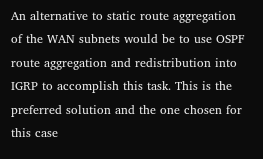An alternative to static route aggregation of the WAN subnets would be to use OSPF route aggregation and redistribution into IGRP to accomplish this task. This is the preferred solution and the one chosen for this case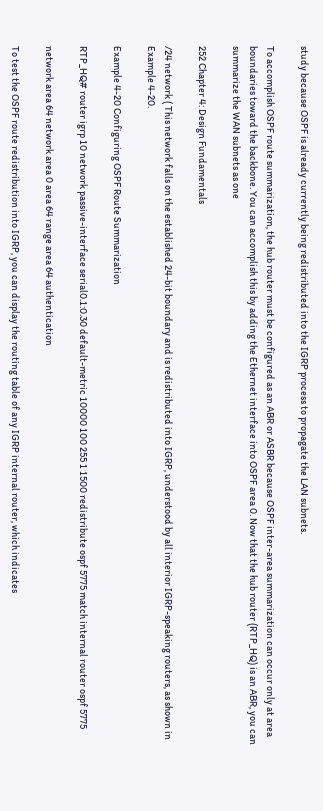study because OSPF is already currently being redistributed into the IGRP process to propagate the LAN subnets.

To accomplish OSPF route summarization, the hub router must be configured as an ABR or ASBR because OSPF inter-area summarization can occur only at area boundaries toward the backbone. You can accomplish this by adding the Ethernet interface into OSPF area 0. Now that the hub router (RTP_HQ) is an ABR, you can summarize the WAN subnets as one

252 Chapter 4: Design Fundamentals

/24 network ( This network falls on the established 24-bit boundary and is redistributed into IGRP, understood by all interior IGRP-speaking routers, as shown in Example 4-20.

Example 4-20 Configuring OSPF Route Summarization

RTP_HQ# router igrp 10 network passive-interface serial0.1:0.30 default-metric 10000 100 255 1 1500 redistribute ospf 5775 match internal router ospf 5775

network area 64 network area 0 area 64 range area 64 authentication

To test the OSPF route redistribution into IGRP, you can display the routing table of any IGRP internal router, which indicates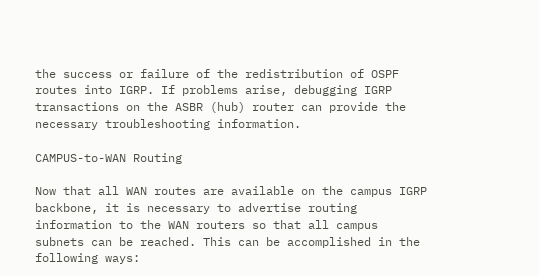the success or failure of the redistribution of OSPF routes into IGRP. If problems arise, debugging IGRP transactions on the ASBR (hub) router can provide the necessary troubleshooting information.

CAMPUS-to-WAN Routing

Now that all WAN routes are available on the campus IGRP backbone, it is necessary to advertise routing information to the WAN routers so that all campus subnets can be reached. This can be accomplished in the following ways: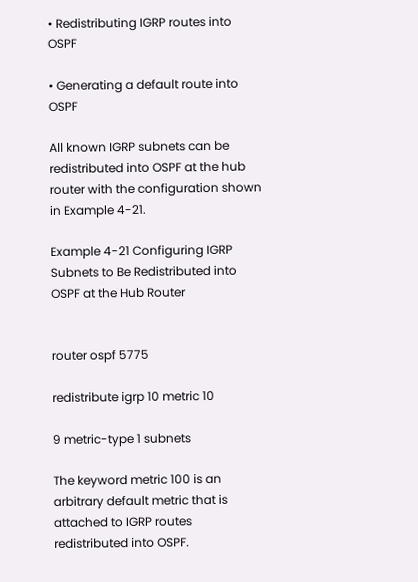• Redistributing IGRP routes into OSPF

• Generating a default route into OSPF

All known IGRP subnets can be redistributed into OSPF at the hub router with the configuration shown in Example 4-21.

Example 4-21 Configuring IGRP Subnets to Be Redistributed into OSPF at the Hub Router


router ospf 5775

redistribute igrp 10 metric 10

9 metric-type 1 subnets

The keyword metric 100 is an arbitrary default metric that is attached to IGRP routes redistributed into OSPF.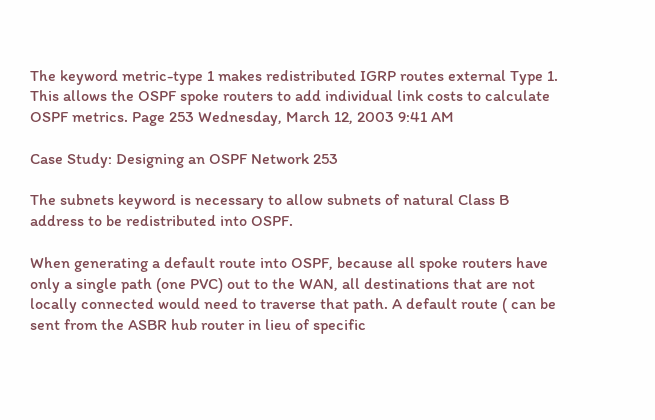The keyword metric-type 1 makes redistributed IGRP routes external Type 1. This allows the OSPF spoke routers to add individual link costs to calculate OSPF metrics. Page 253 Wednesday, March 12, 2003 9:41 AM

Case Study: Designing an OSPF Network 253

The subnets keyword is necessary to allow subnets of natural Class B address to be redistributed into OSPF.

When generating a default route into OSPF, because all spoke routers have only a single path (one PVC) out to the WAN, all destinations that are not locally connected would need to traverse that path. A default route ( can be sent from the ASBR hub router in lieu of specific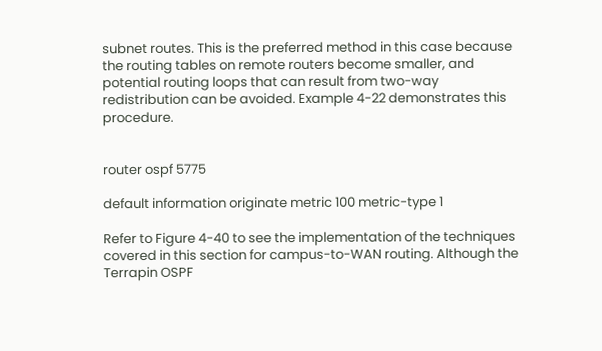subnet routes. This is the preferred method in this case because the routing tables on remote routers become smaller, and potential routing loops that can result from two-way redistribution can be avoided. Example 4-22 demonstrates this procedure.


router ospf 5775

default information originate metric 100 metric-type 1

Refer to Figure 4-40 to see the implementation of the techniques covered in this section for campus-to-WAN routing. Although the Terrapin OSPF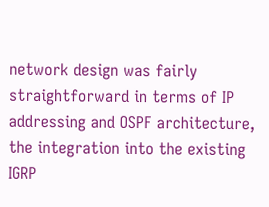network design was fairly straightforward in terms of IP addressing and OSPF architecture, the integration into the existing IGRP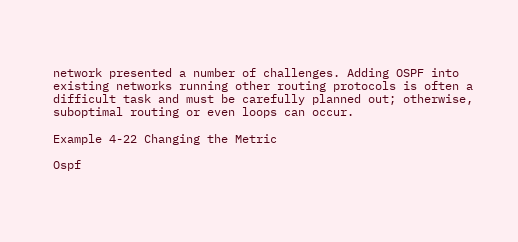network presented a number of challenges. Adding OSPF into existing networks running other routing protocols is often a difficult task and must be carefully planned out; otherwise, suboptimal routing or even loops can occur.

Example 4-22 Changing the Metric

Ospf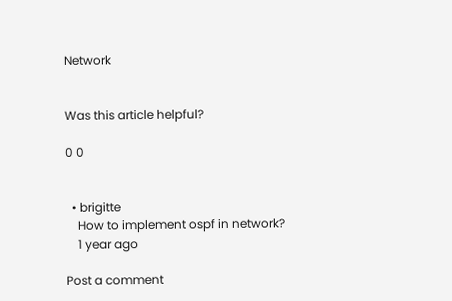Network


Was this article helpful?

0 0


  • brigitte
    How to implement ospf in network?
    1 year ago

Post a comment